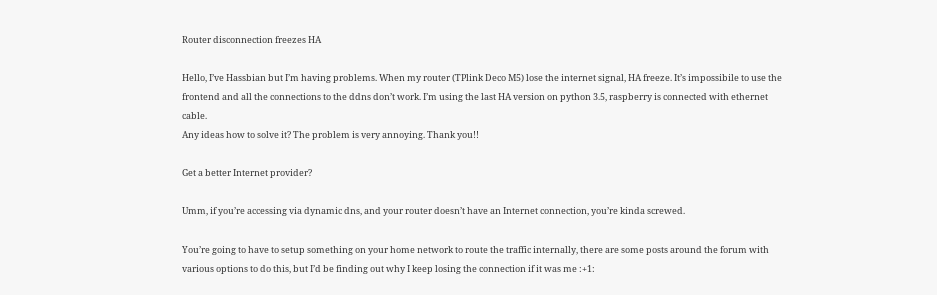Router disconnection freezes HA

Hello, I’ve Hassbian but I’m having problems. When my router (TPlink Deco M5) lose the internet signal, HA freeze. It’s impossibile to use the frontend and all the connections to the ddns don’t work. I’m using the last HA version on python 3.5, raspberry is connected with ethernet cable.
Any ideas how to solve it? The problem is very annoying. Thank you!!

Get a better Internet provider?

Umm, if you’re accessing via dynamic dns, and your router doesn’t have an Internet connection, you’re kinda screwed.

You’re going to have to setup something on your home network to route the traffic internally, there are some posts around the forum with various options to do this, but I’d be finding out why I keep losing the connection if it was me :+1: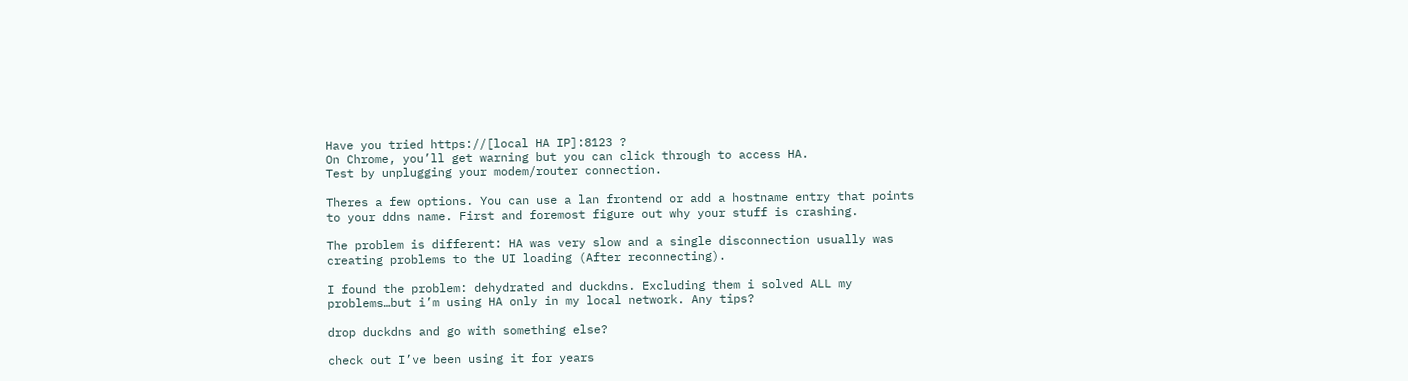Have you tried https://[local HA IP]:8123 ?
On Chrome, you’ll get warning but you can click through to access HA.
Test by unplugging your modem/router connection.

Theres a few options. You can use a lan frontend or add a hostname entry that points to your ddns name. First and foremost figure out why your stuff is crashing.

The problem is different: HA was very slow and a single disconnection usually was creating problems to the UI loading (After reconnecting).

I found the problem: dehydrated and duckdns. Excluding them i solved ALL my problems…but i’m using HA only in my local network. Any tips?

drop duckdns and go with something else?

check out I’ve been using it for years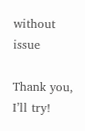without issue

Thank you, I’ll try!